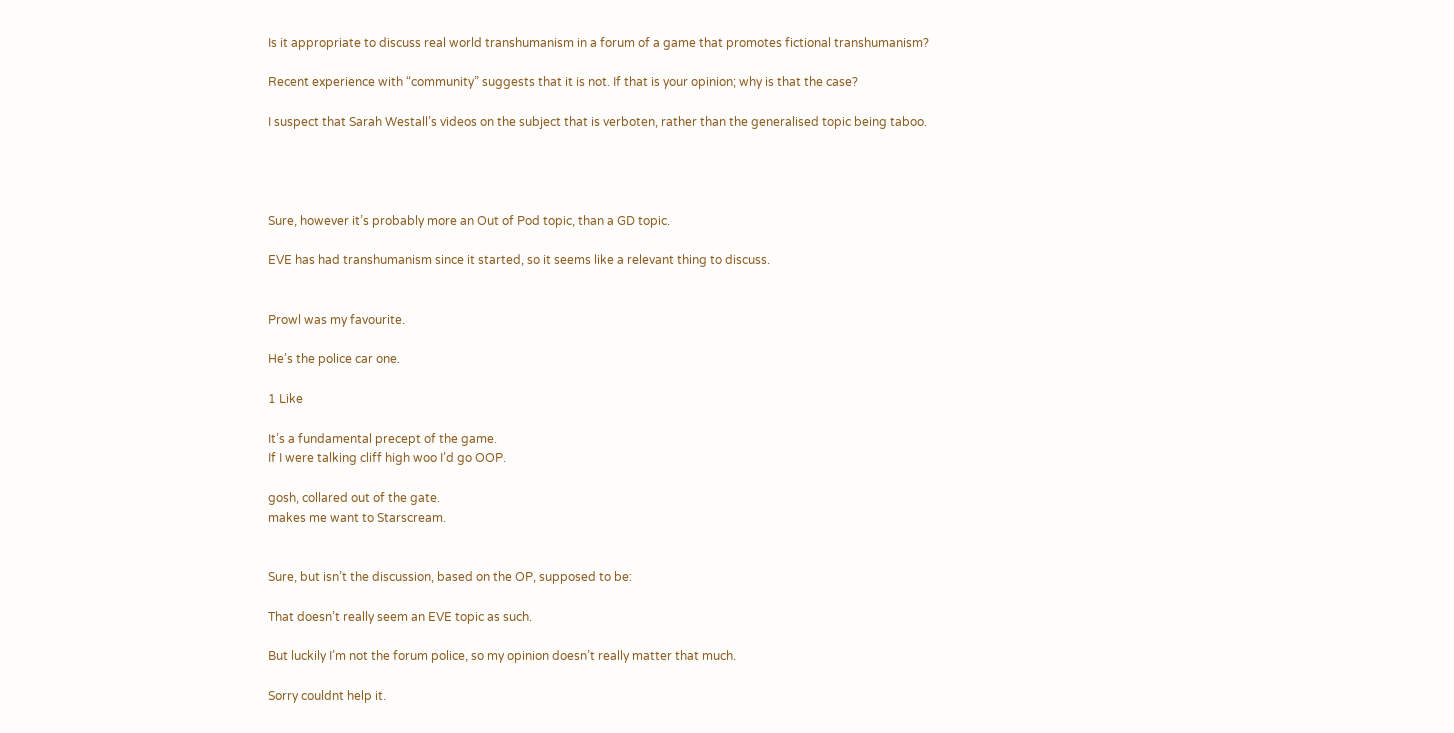Is it appropriate to discuss real world transhumanism in a forum of a game that promotes fictional transhumanism?

Recent experience with “community” suggests that it is not. If that is your opinion; why is that the case?

I suspect that Sarah Westall’s videos on the subject that is verboten, rather than the generalised topic being taboo.




Sure, however it’s probably more an Out of Pod topic, than a GD topic.

EVE has had transhumanism since it started, so it seems like a relevant thing to discuss.


Prowl was my favourite.

He’s the police car one.

1 Like

It’s a fundamental precept of the game.
If I were talking cliff high woo I’d go OOP.

gosh, collared out of the gate.
makes me want to Starscream.


Sure, but isn’t the discussion, based on the OP, supposed to be:

That doesn’t really seem an EVE topic as such.

But luckily I’m not the forum police, so my opinion doesn’t really matter that much.

Sorry couldnt help it.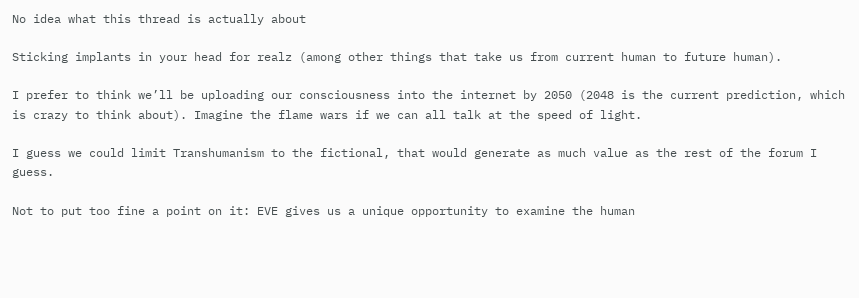No idea what this thread is actually about

Sticking implants in your head for realz (among other things that take us from current human to future human).

I prefer to think we’ll be uploading our consciousness into the internet by 2050 (2048 is the current prediction, which is crazy to think about). Imagine the flame wars if we can all talk at the speed of light.

I guess we could limit Transhumanism to the fictional, that would generate as much value as the rest of the forum I guess.

Not to put too fine a point on it: EVE gives us a unique opportunity to examine the human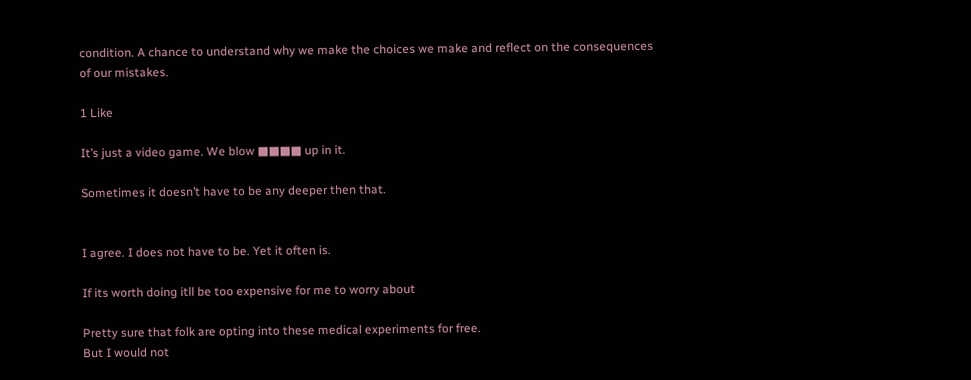condition. A chance to understand why we make the choices we make and reflect on the consequences of our mistakes.

1 Like

It’s just a video game. We blow ■■■■ up in it.

Sometimes it doesn’t have to be any deeper then that.


I agree. I does not have to be. Yet it often is.

If its worth doing itll be too expensive for me to worry about

Pretty sure that folk are opting into these medical experiments for free.
But I would not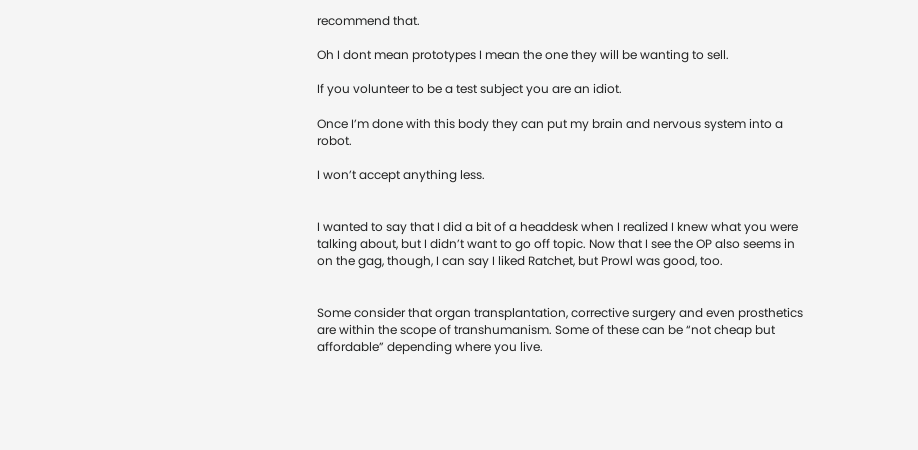recommend that.

Oh I dont mean prototypes I mean the one they will be wanting to sell.

If you volunteer to be a test subject you are an idiot.

Once I’m done with this body they can put my brain and nervous system into a robot.

I won’t accept anything less.


I wanted to say that I did a bit of a headdesk when I realized I knew what you were talking about, but I didn’t want to go off topic. Now that I see the OP also seems in on the gag, though, I can say I liked Ratchet, but Prowl was good, too.


Some consider that organ transplantation, corrective surgery and even prosthetics are within the scope of transhumanism. Some of these can be “not cheap but affordable” depending where you live.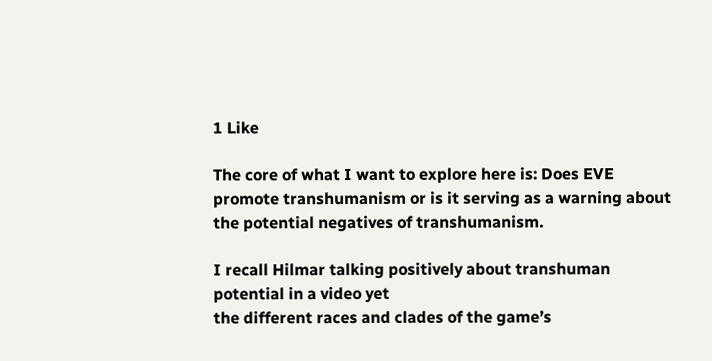1 Like

The core of what I want to explore here is: Does EVE promote transhumanism or is it serving as a warning about the potential negatives of transhumanism.

I recall Hilmar talking positively about transhuman potential in a video yet
the different races and clades of the game’s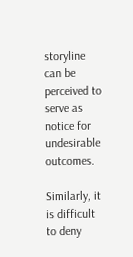storyline can be perceived to serve as notice for undesirable outcomes.

Similarly, it is difficult to deny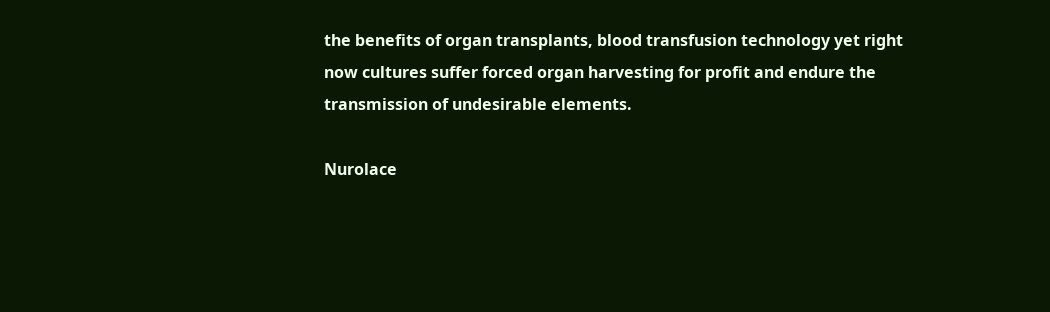the benefits of organ transplants, blood transfusion technology yet right now cultures suffer forced organ harvesting for profit and endure the transmission of undesirable elements.

Nurolace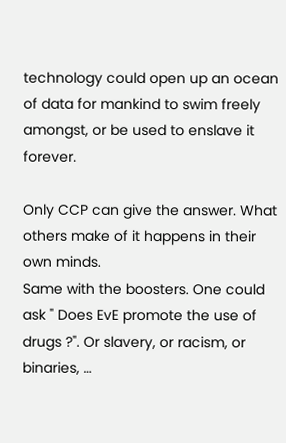technology could open up an ocean of data for mankind to swim freely amongst, or be used to enslave it forever.

Only CCP can give the answer. What others make of it happens in their own minds.
Same with the boosters. One could ask " Does EvE promote the use of drugs ?". Or slavery, or racism, or binaries, …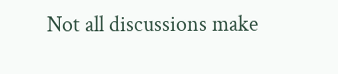Not all discussions make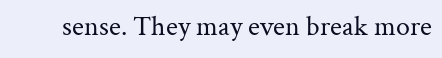sense. They may even break more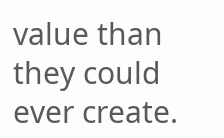value than they could ever create.